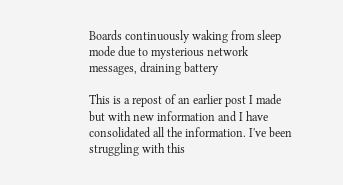Boards continuously waking from sleep mode due to mysterious network messages, draining battery

This is a repost of an earlier post I made but with new information and I have consolidated all the information. I've been struggling with this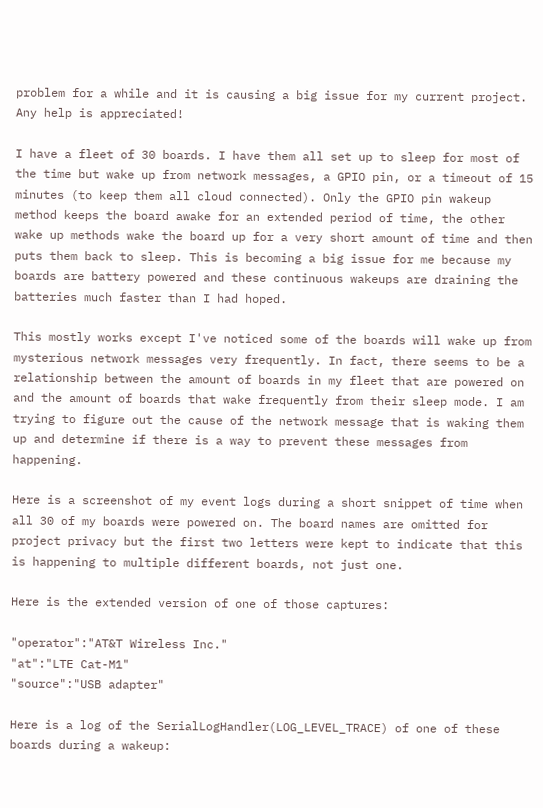problem for a while and it is causing a big issue for my current project. Any help is appreciated!

I have a fleet of 30 boards. I have them all set up to sleep for most of the time but wake up from network messages, a GPIO pin, or a timeout of 15 minutes (to keep them all cloud connected). Only the GPIO pin wakeup method keeps the board awake for an extended period of time, the other wake up methods wake the board up for a very short amount of time and then puts them back to sleep. This is becoming a big issue for me because my boards are battery powered and these continuous wakeups are draining the batteries much faster than I had hoped.

This mostly works except I've noticed some of the boards will wake up from mysterious network messages very frequently. In fact, there seems to be a relationship between the amount of boards in my fleet that are powered on and the amount of boards that wake frequently from their sleep mode. I am trying to figure out the cause of the network message that is waking them up and determine if there is a way to prevent these messages from happening.

Here is a screenshot of my event logs during a short snippet of time when all 30 of my boards were powered on. The board names are omitted for project privacy but the first two letters were kept to indicate that this is happening to multiple different boards, not just one.

Here is the extended version of one of those captures:

"operator":"AT&T Wireless Inc."
"at":"LTE Cat-M1"
"source":"USB adapter"

Here is a log of the SerialLogHandler(LOG_LEVEL_TRACE) of one of these boards during a wakeup: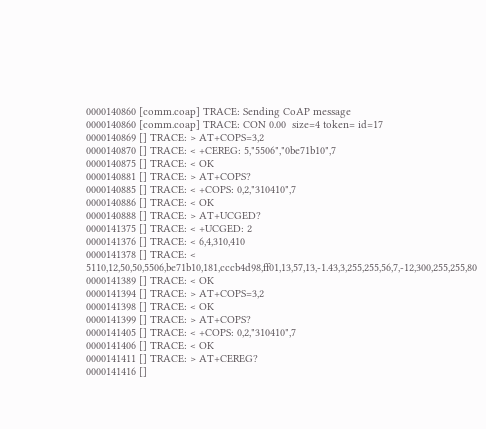0000140860 [comm.coap] TRACE: Sending CoAP message
0000140860 [comm.coap] TRACE: CON 0.00  size=4 token= id=17
0000140869 [] TRACE: > AT+COPS=3,2
0000140870 [] TRACE: < +CEREG: 5,"5506","0be71b10",7
0000140875 [] TRACE: < OK
0000140881 [] TRACE: > AT+COPS?
0000140885 [] TRACE: < +COPS: 0,2,"310410",7
0000140886 [] TRACE: < OK
0000140888 [] TRACE: > AT+UCGED?
0000141375 [] TRACE: < +UCGED: 2
0000141376 [] TRACE: < 6,4,310,410
0000141378 [] TRACE: < 5110,12,50,50,5506,be71b10,181,cccb4d98,ff01,13,57,13,-1.43,3,255,255,56,7,-12,300,255,255,80
0000141389 [] TRACE: < OK
0000141394 [] TRACE: > AT+COPS=3,2
0000141398 [] TRACE: < OK
0000141399 [] TRACE: > AT+COPS?
0000141405 [] TRACE: < +COPS: 0,2,"310410",7
0000141406 [] TRACE: < OK
0000141411 [] TRACE: > AT+CEREG?
0000141416 []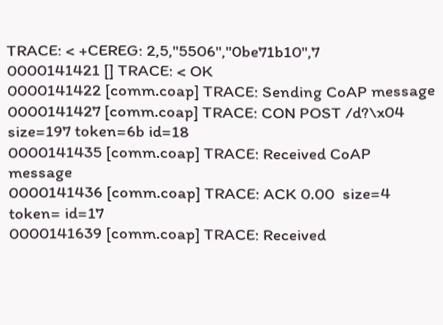TRACE: < +CEREG: 2,5,"5506","0be71b10",7
0000141421 [] TRACE: < OK
0000141422 [comm.coap] TRACE: Sending CoAP message
0000141427 [comm.coap] TRACE: CON POST /d?\x04 size=197 token=6b id=18
0000141435 [comm.coap] TRACE: Received CoAP message
0000141436 [comm.coap] TRACE: ACK 0.00  size=4 token= id=17
0000141639 [comm.coap] TRACE: Received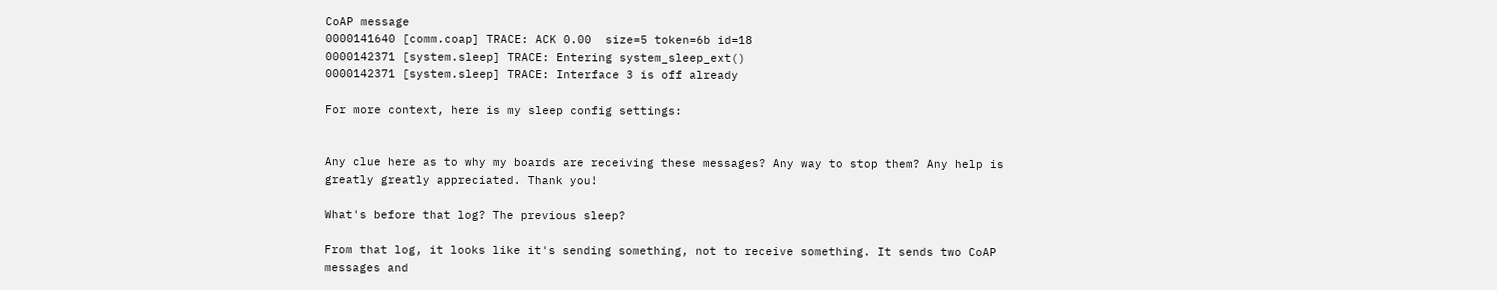CoAP message
0000141640 [comm.coap] TRACE: ACK 0.00  size=5 token=6b id=18
0000142371 [system.sleep] TRACE: Entering system_sleep_ext()
0000142371 [system.sleep] TRACE: Interface 3 is off already

For more context, here is my sleep config settings:


Any clue here as to why my boards are receiving these messages? Any way to stop them? Any help is greatly greatly appreciated. Thank you!

What's before that log? The previous sleep?

From that log, it looks like it's sending something, not to receive something. It sends two CoAP messages and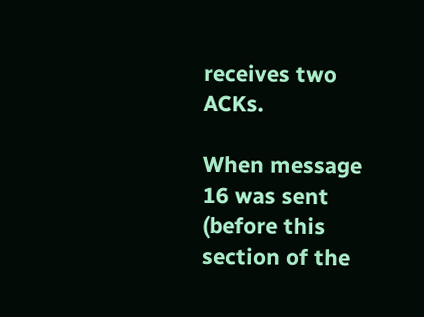receives two ACKs.

When message 16 was sent (before this section of the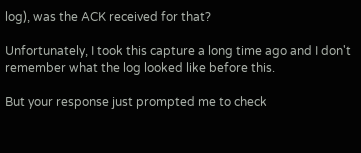log), was the ACK received for that?

Unfortunately, I took this capture a long time ago and I don't remember what the log looked like before this.

But your response just prompted me to check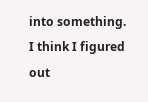into something. I think I figured out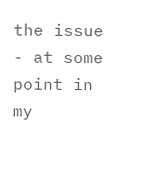the issue - at some point in my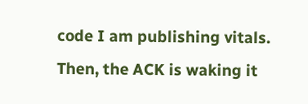code I am publishing vitals. Then, the ACK is waking it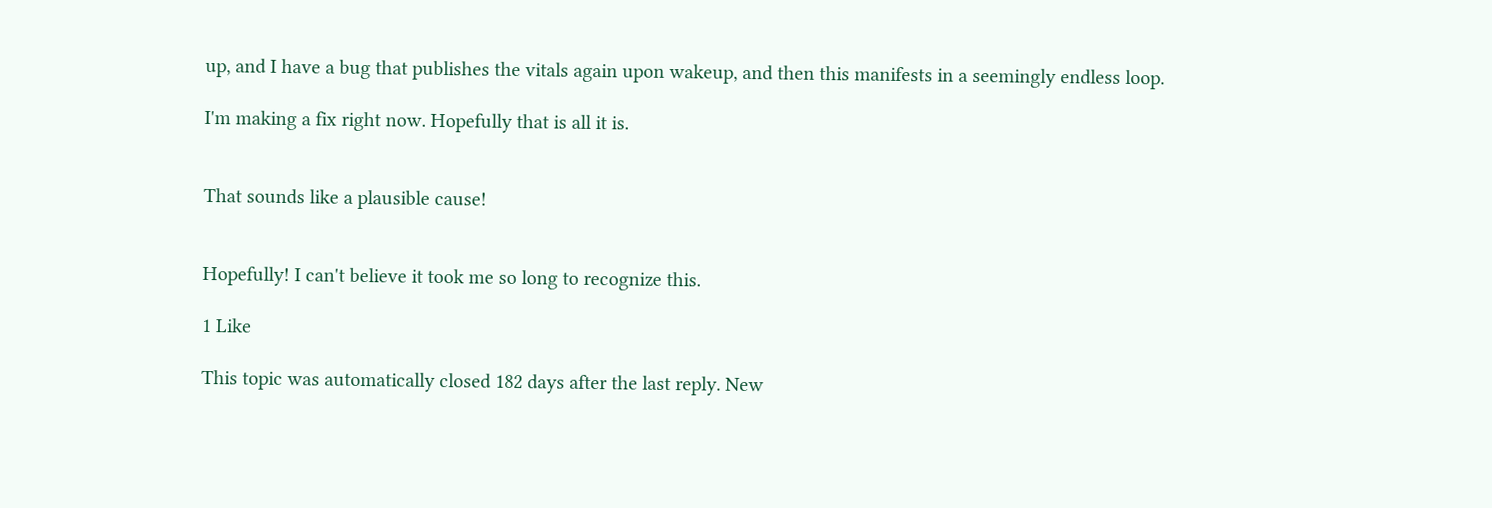up, and I have a bug that publishes the vitals again upon wakeup, and then this manifests in a seemingly endless loop.

I'm making a fix right now. Hopefully that is all it is.


That sounds like a plausible cause!


Hopefully! I can't believe it took me so long to recognize this.

1 Like

This topic was automatically closed 182 days after the last reply. New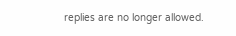replies are no longer allowed.